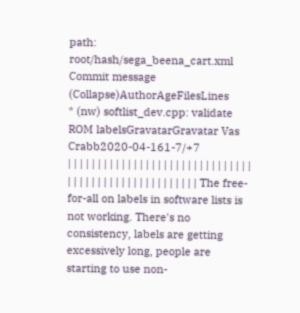path: root/hash/sega_beena_cart.xml
Commit message (Collapse)AuthorAgeFilesLines
* (nw) softlist_dev.cpp: validate ROM labelsGravatarGravatar Vas Crabb2020-04-161-7/+7
| | | | | | | | | | | | | | | | | | | | | | | | | | | | | | | | | | | | | | | | | | | | | | | | | | | | | The free-for-all on labels in software lists is not working. There's no consistency, labels are getting excessively long, people are starting to use non-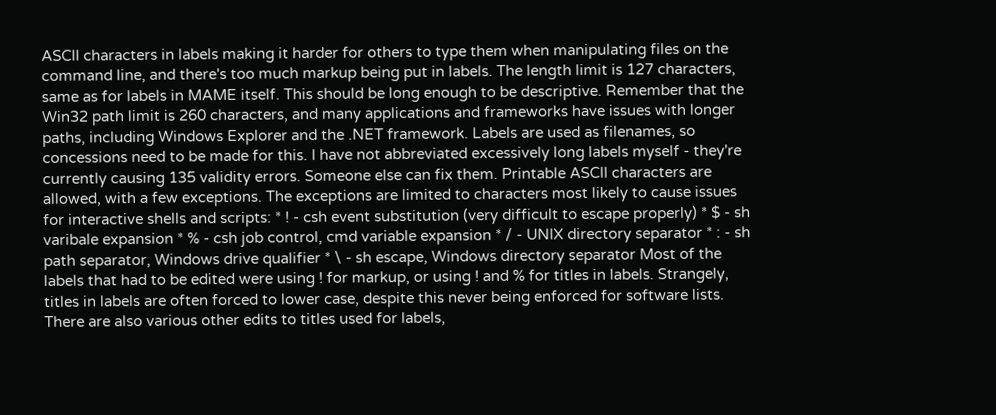ASCII characters in labels making it harder for others to type them when manipulating files on the command line, and there's too much markup being put in labels. The length limit is 127 characters, same as for labels in MAME itself. This should be long enough to be descriptive. Remember that the Win32 path limit is 260 characters, and many applications and frameworks have issues with longer paths, including Windows Explorer and the .NET framework. Labels are used as filenames, so concessions need to be made for this. I have not abbreviated excessively long labels myself - they're currently causing 135 validity errors. Someone else can fix them. Printable ASCII characters are allowed, with a few exceptions. The exceptions are limited to characters most likely to cause issues for interactive shells and scripts: * ! - csh event substitution (very difficult to escape properly) * $ - sh varibale expansion * % - csh job control, cmd variable expansion * / - UNIX directory separator * : - sh path separator, Windows drive qualifier * \ - sh escape, Windows directory separator Most of the labels that had to be edited were using ! for markup, or using ! and % for titles in labels. Strangely, titles in labels are often forced to lower case, despite this never being enforced for software lists. There are also various other edits to titles used for labels,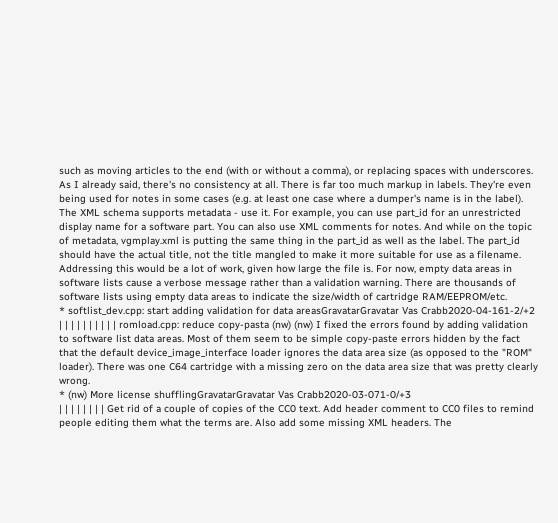such as moving articles to the end (with or without a comma), or replacing spaces with underscores. As I already said, there's no consistency at all. There is far too much markup in labels. They're even being used for notes in some cases (e.g. at least one case where a dumper's name is in the label). The XML schema supports metadata - use it. For example, you can use part_id for an unrestricted display name for a software part. You can also use XML comments for notes. And while on the topic of metadata, vgmplay.xml is putting the same thing in the part_id as well as the label. The part_id should have the actual title, not the title mangled to make it more suitable for use as a filename. Addressing this would be a lot of work, given how large the file is. For now, empty data areas in software lists cause a verbose message rather than a validation warning. There are thousands of software lists using empty data areas to indicate the size/width of cartridge RAM/EEPROM/etc.
* softlist_dev.cpp: start adding validation for data areasGravatarGravatar Vas Crabb2020-04-161-2/+2
| | | | | | | | | | romload.cpp: reduce copy-pasta (nw) (nw) I fixed the errors found by adding validation to software list data areas. Most of them seem to be simple copy-paste errors hidden by the fact that the default device_image_interface loader ignores the data area size (as opposed to the "ROM" loader). There was one C64 cartridge with a missing zero on the data area size that was pretty clearly wrong.
* (nw) More license shufflingGravatarGravatar Vas Crabb2020-03-071-0/+3
| | | | | | | | Get rid of a couple of copies of the CC0 text. Add header comment to CC0 files to remind people editing them what the terms are. Also add some missing XML headers. The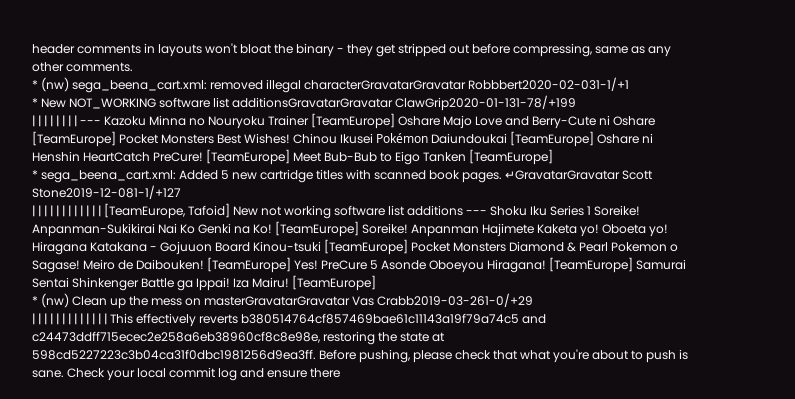header comments in layouts won't bloat the binary - they get stripped out before compressing, same as any other comments.
* (nw) sega_beena_cart.xml: removed illegal characterGravatarGravatar Robbbert2020-02-031-1/+1
* New NOT_WORKING software list additionsGravatarGravatar ClawGrip2020-01-131-78/+199
| | | | | | | | --- Kazoku Minna no Nouryoku Trainer [TeamEurope] Oshare Majo Love and Berry-Cute ni Oshare [TeamEurope] Pocket Monsters Best Wishes! Chinou Ikusei Pokémon Daiundoukai [TeamEurope] Oshare ni Henshin HeartCatch PreCure! [TeamEurope] Meet Bub-Bub to Eigo Tanken [TeamEurope]
* sega_beena_cart.xml: Added 5 new cartridge titles with scanned book pages. ↵GravatarGravatar Scott Stone2019-12-081-1/+127
| | | | | | | | | | | | [TeamEurope, Tafoid] New not working software list additions --- Shoku Iku Series 1 Soreike! Anpanman-Sukikirai Nai Ko Genki na Ko! [TeamEurope] Soreike! Anpanman Hajimete Kaketa yo! Oboeta yo! Hiragana Katakana - Gojuuon Board Kinou-tsuki [TeamEurope] Pocket Monsters Diamond & Pearl Pokemon o Sagase! Meiro de Daibouken! [TeamEurope] Yes! PreCure 5 Asonde Oboeyou Hiragana! [TeamEurope] Samurai Sentai Shinkenger Battle ga Ippai! Iza Mairu! [TeamEurope]
* (nw) Clean up the mess on masterGravatarGravatar Vas Crabb2019-03-261-0/+29
| | | | | | | | | | | | | This effectively reverts b380514764cf857469bae61c11143a19f79a74c5 and c24473ddff715ecec2e258a6eb38960cf8c8e98e, restoring the state at 598cd5227223c3b04ca31f0dbc1981256d9ea3ff. Before pushing, please check that what you're about to push is sane. Check your local commit log and ensure there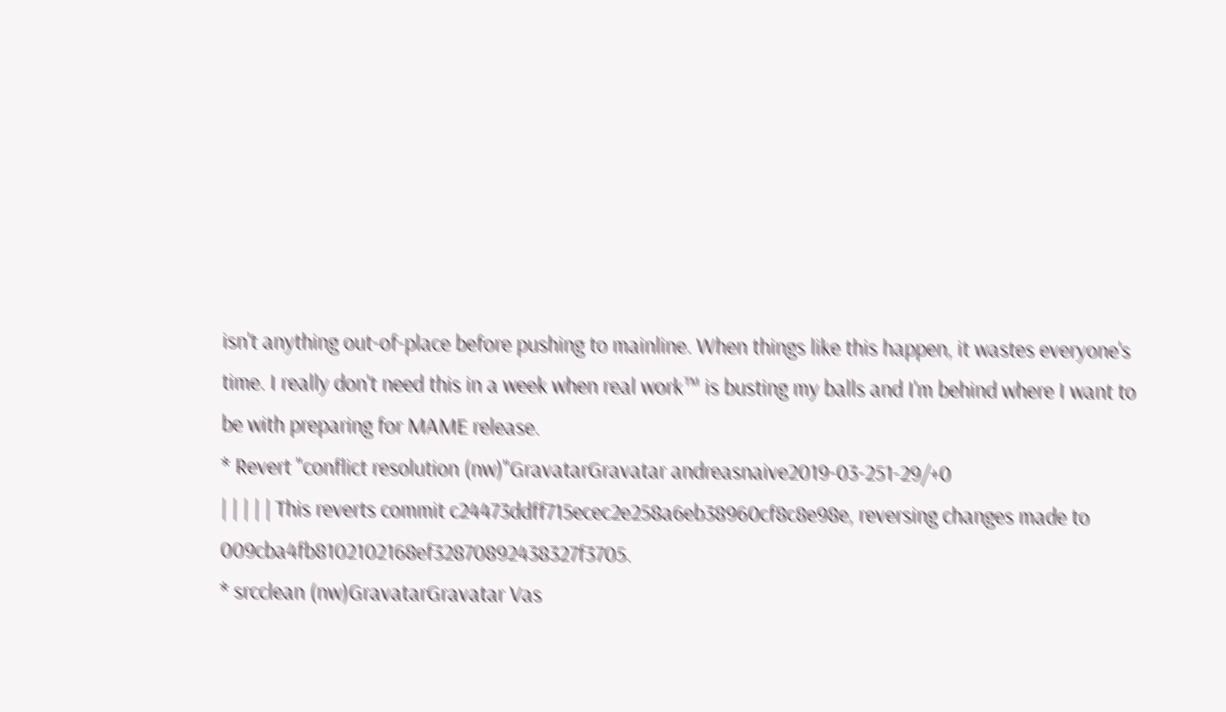isn't anything out-of-place before pushing to mainline. When things like this happen, it wastes everyone's time. I really don't need this in a week when real work™ is busting my balls and I'm behind where I want to be with preparing for MAME release.
* Revert "conflict resolution (nw)"GravatarGravatar andreasnaive2019-03-251-29/+0
| | | | | This reverts commit c24473ddff715ecec2e258a6eb38960cf8c8e98e, reversing changes made to 009cba4fb8102102168ef32870892438327f3705.
* srcclean (nw)GravatarGravatar Vas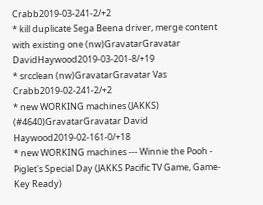Crabb2019-03-241-2/+2
* kill duplicate Sega Beena driver, merge content with existing one (nw)GravatarGravatar DavidHaywood2019-03-201-8/+19
* srcclean (nw)GravatarGravatar Vas Crabb2019-02-241-2/+2
* new WORKING machines (JAKKS) (#4640)GravatarGravatar David Haywood2019-02-161-0/+18
* new WORKING machines --- Winnie the Pooh - Piglet's Special Day (JAKKS Pacific TV Game, Game-Key Ready)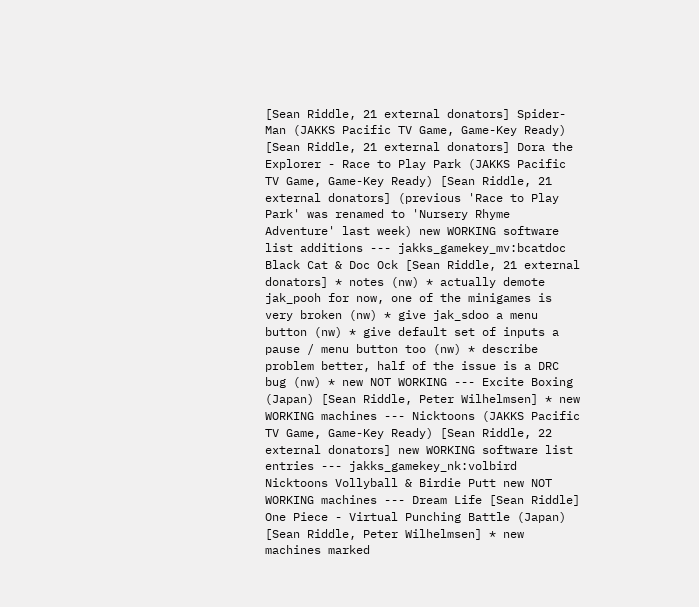[Sean Riddle, 21 external donators] Spider-Man (JAKKS Pacific TV Game, Game-Key Ready) [Sean Riddle, 21 external donators] Dora the Explorer - Race to Play Park (JAKKS Pacific TV Game, Game-Key Ready) [Sean Riddle, 21 external donators] (previous 'Race to Play Park' was renamed to 'Nursery Rhyme Adventure' last week) new WORKING software list additions --- jakks_gamekey_mv:bcatdoc Black Cat & Doc Ock [Sean Riddle, 21 external donators] * notes (nw) * actually demote jak_pooh for now, one of the minigames is very broken (nw) * give jak_sdoo a menu button (nw) * give default set of inputs a pause / menu button too (nw) * describe problem better, half of the issue is a DRC bug (nw) * new NOT WORKING --- Excite Boxing (Japan) [Sean Riddle, Peter Wilhelmsen] * new WORKING machines --- Nicktoons (JAKKS Pacific TV Game, Game-Key Ready) [Sean Riddle, 22 external donators] new WORKING software list entries --- jakks_gamekey_nk:volbird Nicktoons Vollyball & Birdie Putt new NOT WORKING machines --- Dream Life [Sean Riddle] One Piece - Virtual Punching Battle (Japan) [Sean Riddle, Peter Wilhelmsen] * new machines marked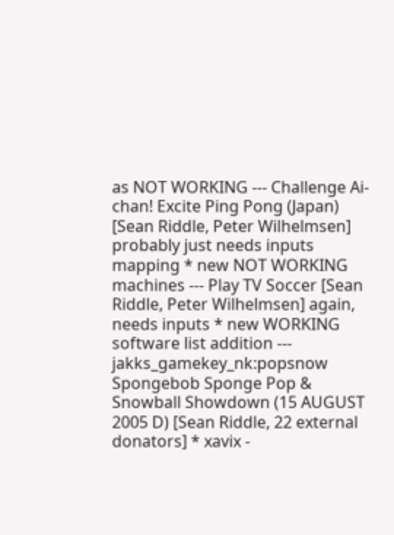as NOT WORKING --- Challenge Ai-chan! Excite Ping Pong (Japan) [Sean Riddle, Peter Wilhelmsen] probably just needs inputs mapping * new NOT WORKING machines --- Play TV Soccer [Sean Riddle, Peter Wilhelmsen] again, needs inputs * new WORKING software list addition --- jakks_gamekey_nk:popsnow Spongebob Sponge Pop & Snowball Showdown (15 AUGUST 2005 D) [Sean Riddle, 22 external donators] * xavix -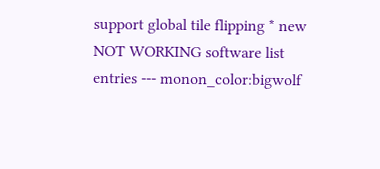support global tile flipping * new NOT WORKING software list entries --- monon_color:bigwolf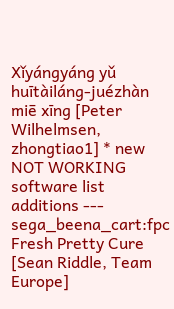Xǐyángyáng yǔ huītàiláng-juézhàn miē xīng [Peter Wilhelmsen, zhongtiao1] * new NOT WORKING software list additions --- sega_beena_cart:fpc Fresh Pretty Cure [Sean Riddle, Team Europe]